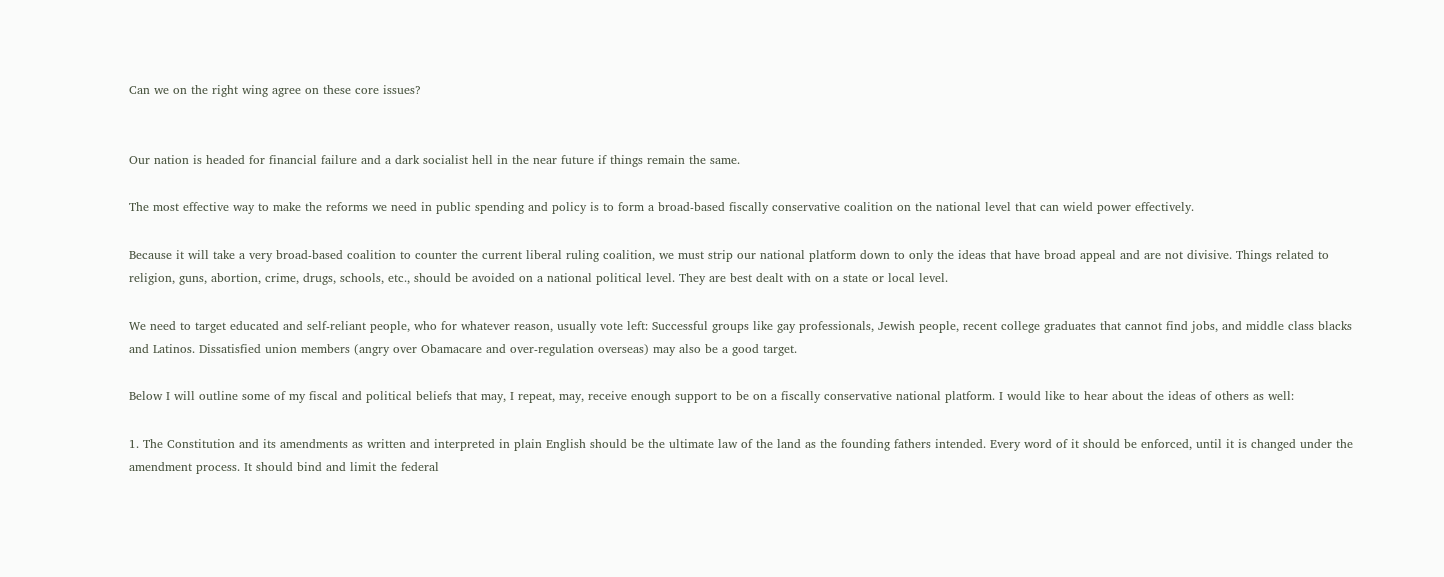Can we on the right wing agree on these core issues?


Our nation is headed for financial failure and a dark socialist hell in the near future if things remain the same.

The most effective way to make the reforms we need in public spending and policy is to form a broad-based fiscally conservative coalition on the national level that can wield power effectively.

Because it will take a very broad-based coalition to counter the current liberal ruling coalition, we must strip our national platform down to only the ideas that have broad appeal and are not divisive. Things related to religion, guns, abortion, crime, drugs, schools, etc., should be avoided on a national political level. They are best dealt with on a state or local level.

We need to target educated and self-reliant people, who for whatever reason, usually vote left: Successful groups like gay professionals, Jewish people, recent college graduates that cannot find jobs, and middle class blacks and Latinos. Dissatisfied union members (angry over Obamacare and over-regulation overseas) may also be a good target.

Below I will outline some of my fiscal and political beliefs that may, I repeat, may, receive enough support to be on a fiscally conservative national platform. I would like to hear about the ideas of others as well:

1. The Constitution and its amendments as written and interpreted in plain English should be the ultimate law of the land as the founding fathers intended. Every word of it should be enforced, until it is changed under the amendment process. It should bind and limit the federal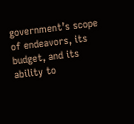government’s scope of endeavors, its budget, and its ability to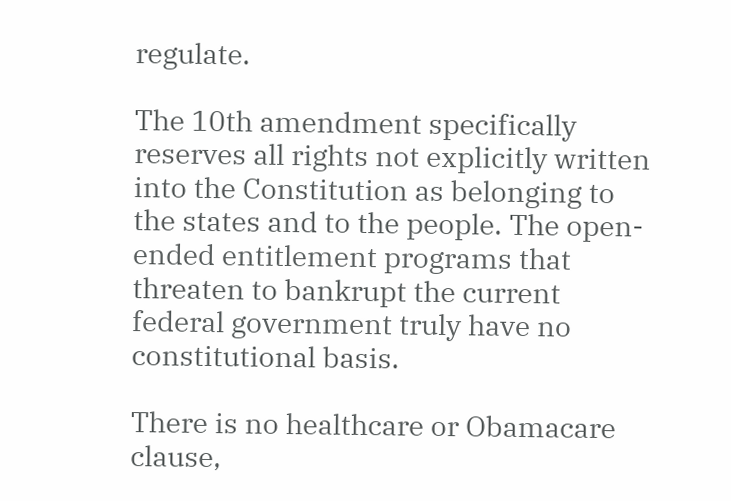regulate.

The 10th amendment specifically reserves all rights not explicitly written into the Constitution as belonging to the states and to the people. The open-ended entitlement programs that threaten to bankrupt the current federal government truly have no constitutional basis.

There is no healthcare or Obamacare clause,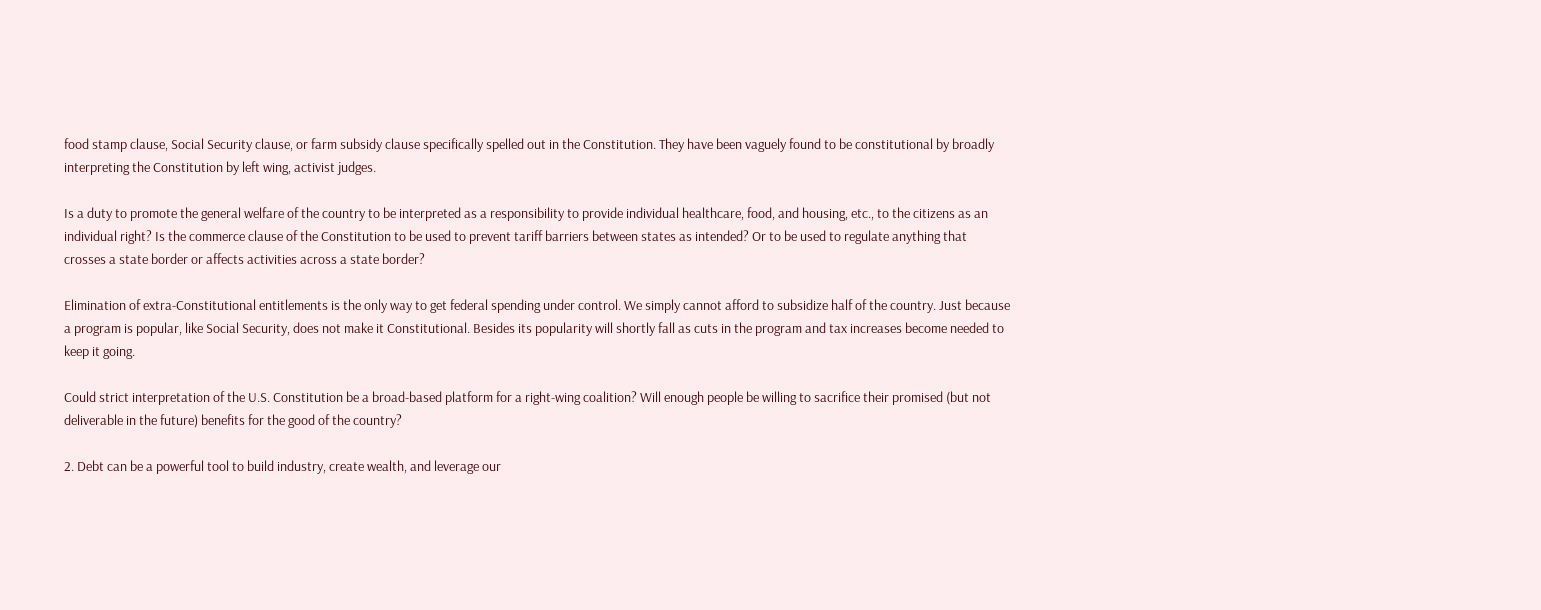food stamp clause, Social Security clause, or farm subsidy clause specifically spelled out in the Constitution. They have been vaguely found to be constitutional by broadly interpreting the Constitution by left wing, activist judges.

Is a duty to promote the general welfare of the country to be interpreted as a responsibility to provide individual healthcare, food, and housing, etc., to the citizens as an individual right? Is the commerce clause of the Constitution to be used to prevent tariff barriers between states as intended? Or to be used to regulate anything that crosses a state border or affects activities across a state border?

Elimination of extra-Constitutional entitlements is the only way to get federal spending under control. We simply cannot afford to subsidize half of the country. Just because a program is popular, like Social Security, does not make it Constitutional. Besides its popularity will shortly fall as cuts in the program and tax increases become needed to keep it going.

Could strict interpretation of the U.S. Constitution be a broad-based platform for a right-wing coalition? Will enough people be willing to sacrifice their promised (but not deliverable in the future) benefits for the good of the country?

2. Debt can be a powerful tool to build industry, create wealth, and leverage our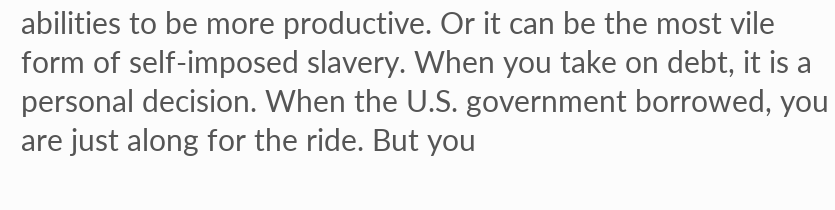abilities to be more productive. Or it can be the most vile form of self-imposed slavery. When you take on debt, it is a personal decision. When the U.S. government borrowed, you are just along for the ride. But you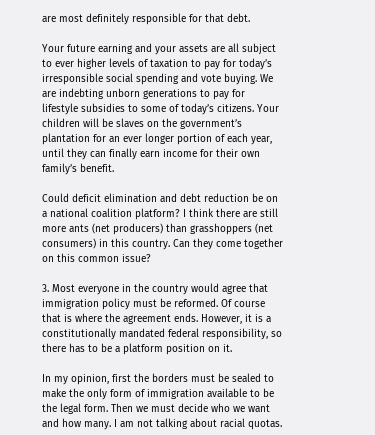are most definitely responsible for that debt.

Your future earning and your assets are all subject to ever higher levels of taxation to pay for today’s irresponsible social spending and vote buying. We are indebting unborn generations to pay for lifestyle subsidies to some of today’s citizens. Your children will be slaves on the government’s plantation for an ever longer portion of each year, until they can finally earn income for their own family’s benefit.

Could deficit elimination and debt reduction be on a national coalition platform? I think there are still more ants (net producers) than grasshoppers (net consumers) in this country. Can they come together on this common issue?

3. Most everyone in the country would agree that immigration policy must be reformed. Of course that is where the agreement ends. However, it is a constitutionally mandated federal responsibility, so there has to be a platform position on it.

In my opinion, first the borders must be sealed to make the only form of immigration available to be the legal form. Then we must decide who we want and how many. I am not talking about racial quotas.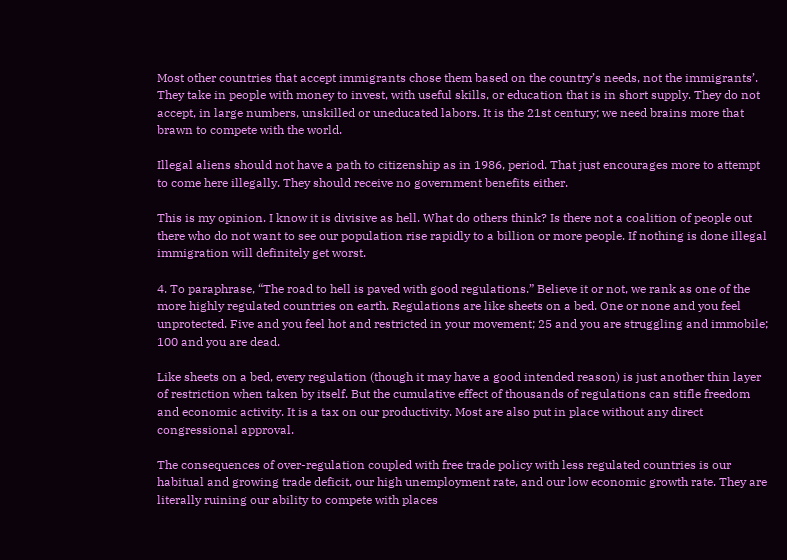Most other countries that accept immigrants chose them based on the country’s needs, not the immigrants’. They take in people with money to invest, with useful skills, or education that is in short supply. They do not accept, in large numbers, unskilled or uneducated labors. It is the 21st century; we need brains more that brawn to compete with the world.

Illegal aliens should not have a path to citizenship as in 1986, period. That just encourages more to attempt to come here illegally. They should receive no government benefits either.

This is my opinion. I know it is divisive as hell. What do others think? Is there not a coalition of people out there who do not want to see our population rise rapidly to a billion or more people. If nothing is done illegal immigration will definitely get worst.

4. To paraphrase, “The road to hell is paved with good regulations.” Believe it or not, we rank as one of the more highly regulated countries on earth. Regulations are like sheets on a bed. One or none and you feel unprotected. Five and you feel hot and restricted in your movement; 25 and you are struggling and immobile; 100 and you are dead.

Like sheets on a bed, every regulation (though it may have a good intended reason) is just another thin layer of restriction when taken by itself. But the cumulative effect of thousands of regulations can stifle freedom and economic activity. It is a tax on our productivity. Most are also put in place without any direct congressional approval.

The consequences of over-regulation coupled with free trade policy with less regulated countries is our habitual and growing trade deficit, our high unemployment rate, and our low economic growth rate. They are literally ruining our ability to compete with places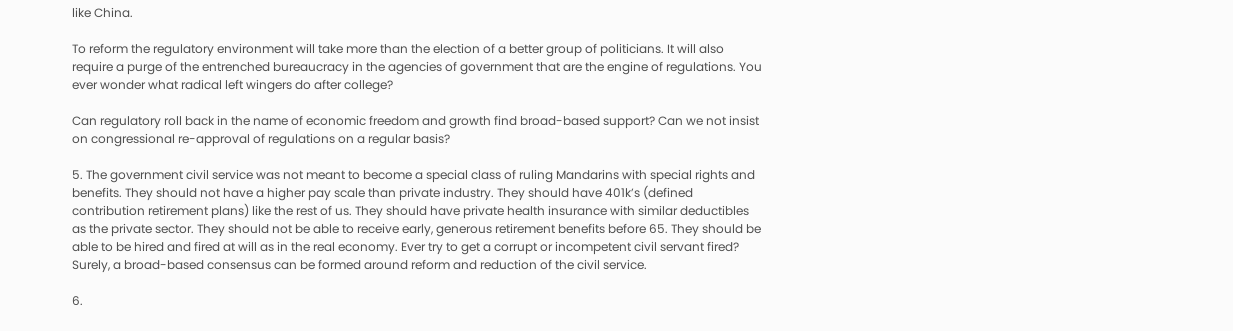like China.

To reform the regulatory environment will take more than the election of a better group of politicians. It will also require a purge of the entrenched bureaucracy in the agencies of government that are the engine of regulations. You ever wonder what radical left wingers do after college?

Can regulatory roll back in the name of economic freedom and growth find broad-based support? Can we not insist on congressional re-approval of regulations on a regular basis?

5. The government civil service was not meant to become a special class of ruling Mandarins with special rights and benefits. They should not have a higher pay scale than private industry. They should have 401k’s (defined contribution retirement plans) like the rest of us. They should have private health insurance with similar deductibles as the private sector. They should not be able to receive early, generous retirement benefits before 65. They should be able to be hired and fired at will as in the real economy. Ever try to get a corrupt or incompetent civil servant fired? Surely, a broad-based consensus can be formed around reform and reduction of the civil service.

6.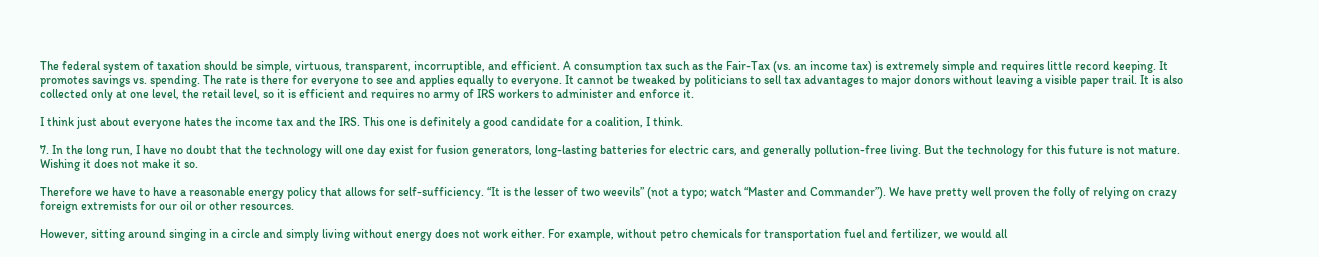The federal system of taxation should be simple, virtuous, transparent, incorruptible, and efficient. A consumption tax such as the Fair-Tax (vs. an income tax) is extremely simple and requires little record keeping. It promotes savings vs. spending. The rate is there for everyone to see and applies equally to everyone. It cannot be tweaked by politicians to sell tax advantages to major donors without leaving a visible paper trail. It is also collected only at one level, the retail level, so it is efficient and requires no army of IRS workers to administer and enforce it.

I think just about everyone hates the income tax and the IRS. This one is definitely a good candidate for a coalition, I think.

7. In the long run, I have no doubt that the technology will one day exist for fusion generators, long-lasting batteries for electric cars, and generally pollution-free living. But the technology for this future is not mature. Wishing it does not make it so.

Therefore we have to have a reasonable energy policy that allows for self-sufficiency. “It is the lesser of two weevils” (not a typo; watch “Master and Commander”). We have pretty well proven the folly of relying on crazy foreign extremists for our oil or other resources.

However, sitting around singing in a circle and simply living without energy does not work either. For example, without petro chemicals for transportation fuel and fertilizer, we would all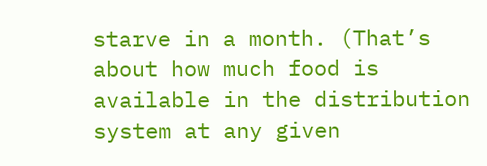starve in a month. (That’s about how much food is available in the distribution system at any given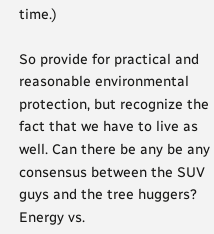time.)

So provide for practical and reasonable environmental protection, but recognize the fact that we have to live as well. Can there be any be any consensus between the SUV guys and the tree huggers? Energy vs.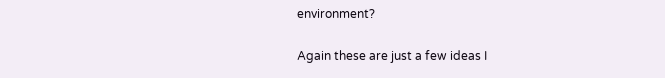environment?

Again these are just a few ideas I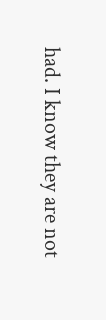had. I know they are not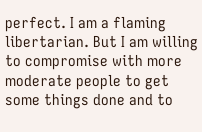perfect. I am a flaming libertarian. But I am willing to compromise with more moderate people to get some things done and to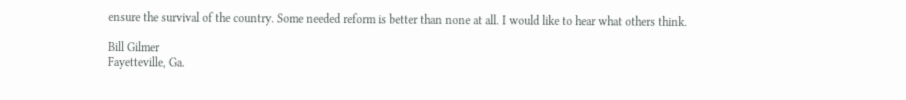ensure the survival of the country. Some needed reform is better than none at all. I would like to hear what others think.

Bill Gilmer
Fayetteville, Ga.